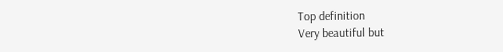Top definition
Very beautiful but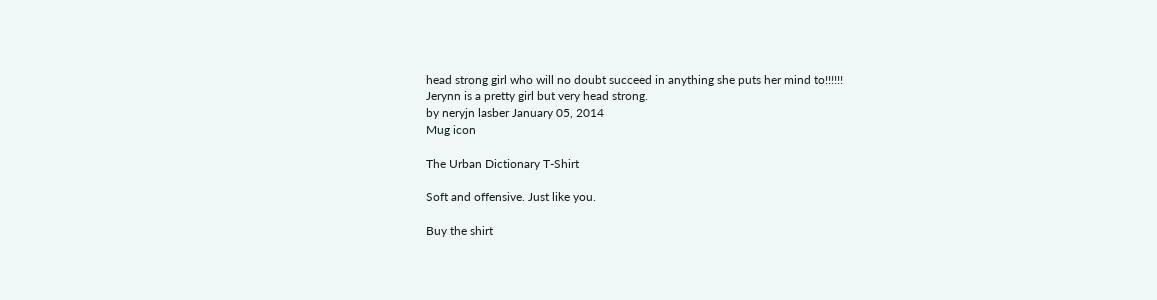head strong girl who will no doubt succeed in anything she puts her mind to!!!!!!
Jerynn is a pretty girl but very head strong.
by neryjn lasber January 05, 2014
Mug icon

The Urban Dictionary T-Shirt

Soft and offensive. Just like you.

Buy the shirt